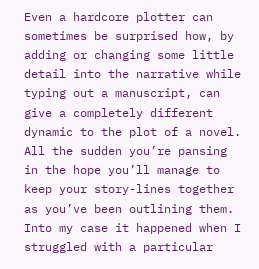Even a hardcore plotter can sometimes be surprised how, by adding or changing some little detail into the narrative while typing out a manuscript, can give a completely different dynamic to the plot of a novel. All the sudden you’re pansing in the hope you’ll manage to keep your story-lines together as you’ve been outlining them.
Into my case it happened when I struggled with a particular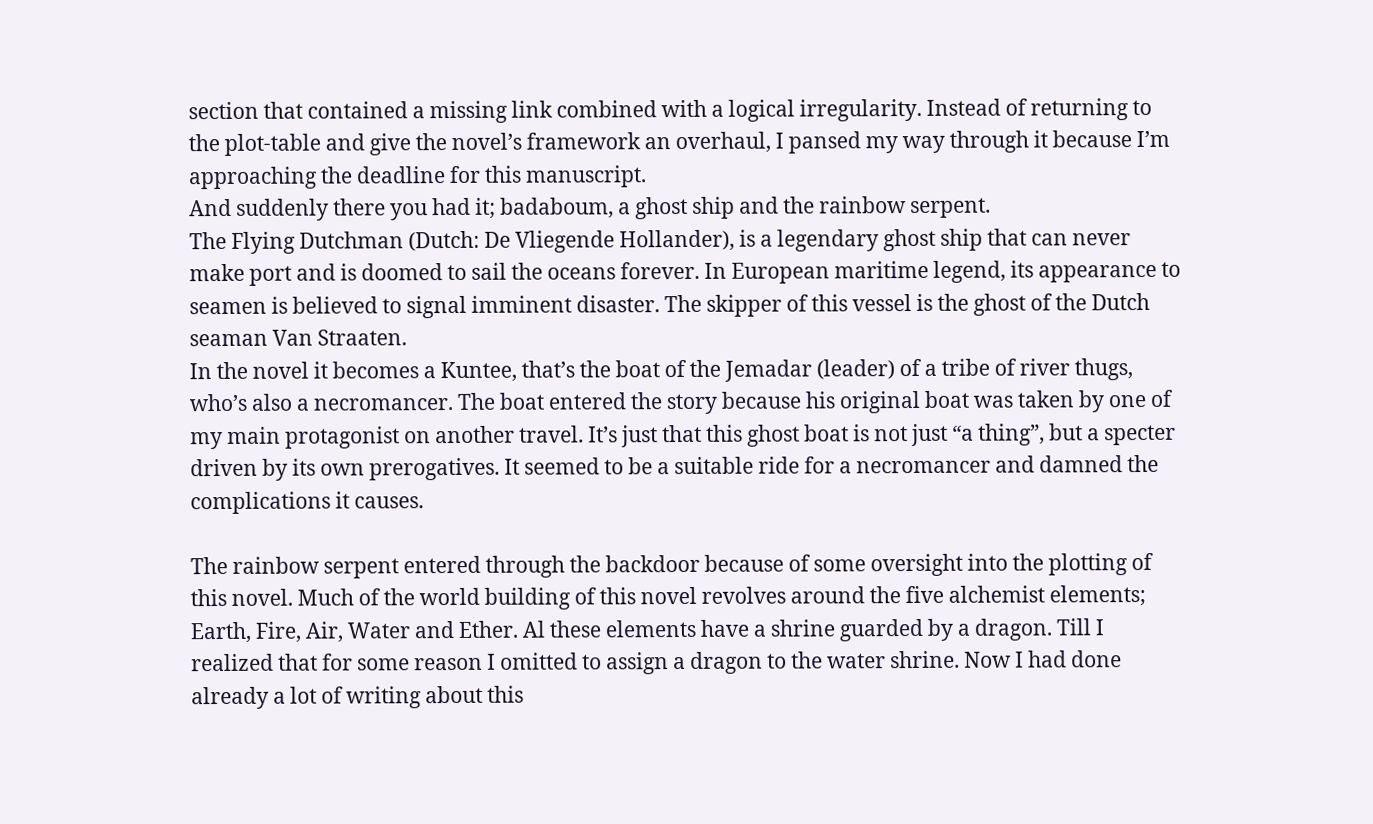section that contained a missing link combined with a logical irregularity. Instead of returning to the plot-table and give the novel’s framework an overhaul, I pansed my way through it because I’m approaching the deadline for this manuscript.
And suddenly there you had it; badaboum, a ghost ship and the rainbow serpent.
The Flying Dutchman (Dutch: De Vliegende Hollander), is a legendary ghost ship that can never make port and is doomed to sail the oceans forever. In European maritime legend, its appearance to seamen is believed to signal imminent disaster. The skipper of this vessel is the ghost of the Dutch seaman Van Straaten.
In the novel it becomes a Kuntee, that’s the boat of the Jemadar (leader) of a tribe of river thugs, who’s also a necromancer. The boat entered the story because his original boat was taken by one of my main protagonist on another travel. It’s just that this ghost boat is not just “a thing”, but a specter driven by its own prerogatives. It seemed to be a suitable ride for a necromancer and damned the complications it causes.

The rainbow serpent entered through the backdoor because of some oversight into the plotting of this novel. Much of the world building of this novel revolves around the five alchemist elements; Earth, Fire, Air, Water and Ether. Al these elements have a shrine guarded by a dragon. Till I realized that for some reason I omitted to assign a dragon to the water shrine. Now I had done already a lot of writing about this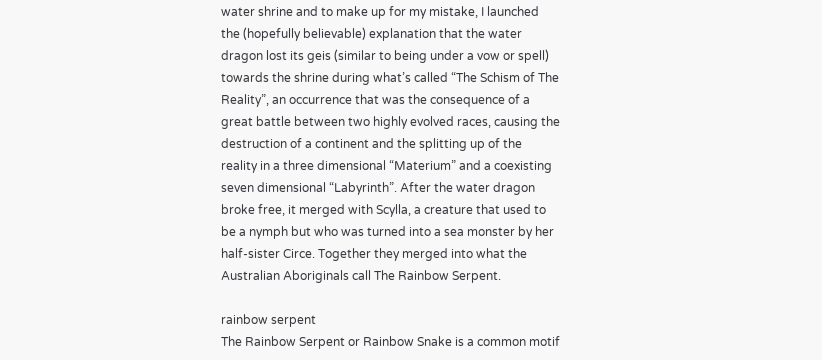water shrine and to make up for my mistake, I launched the (hopefully believable) explanation that the water dragon lost its geis (similar to being under a vow or spell) towards the shrine during what’s called “The Schism of The Reality”, an occurrence that was the consequence of a great battle between two highly evolved races, causing the destruction of a continent and the splitting up of the reality in a three dimensional “Materium” and a coexisting seven dimensional “Labyrinth”. After the water dragon broke free, it merged with Scylla, a creature that used to be a nymph but who was turned into a sea monster by her half-sister Circe. Together they merged into what the Australian Aboriginals call The Rainbow Serpent.

rainbow serpent
The Rainbow Serpent or Rainbow Snake is a common motif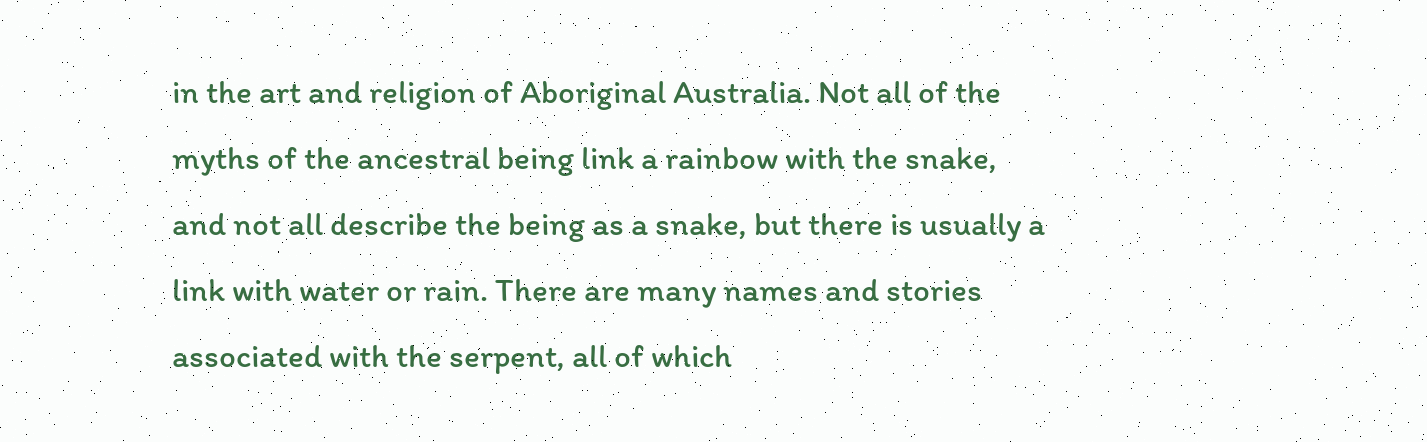in the art and religion of Aboriginal Australia. Not all of the myths of the ancestral being link a rainbow with the snake, and not all describe the being as a snake, but there is usually a link with water or rain. There are many names and stories associated with the serpent, all of which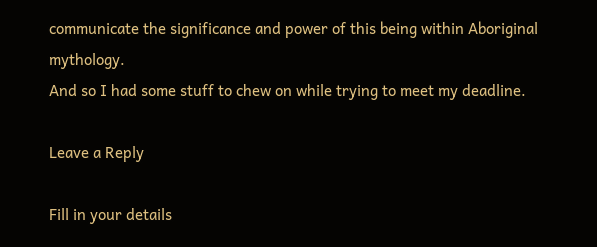communicate the significance and power of this being within Aboriginal mythology.
And so I had some stuff to chew on while trying to meet my deadline.

Leave a Reply

Fill in your details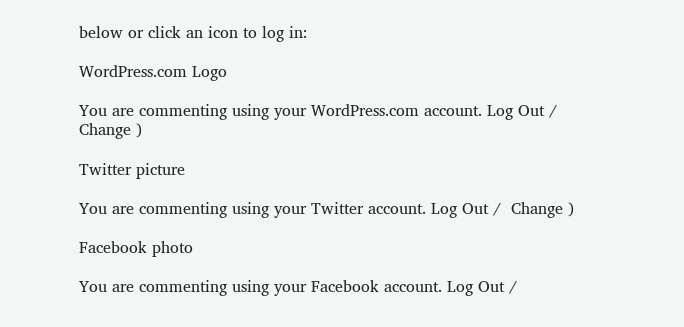below or click an icon to log in:

WordPress.com Logo

You are commenting using your WordPress.com account. Log Out /  Change )

Twitter picture

You are commenting using your Twitter account. Log Out /  Change )

Facebook photo

You are commenting using your Facebook account. Log Out /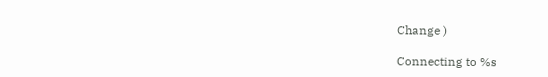Change )

Connecting to %s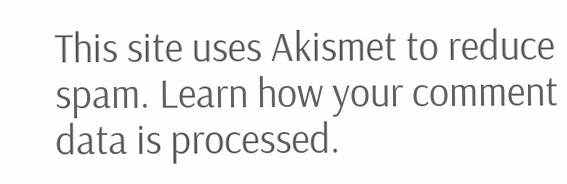This site uses Akismet to reduce spam. Learn how your comment data is processed.